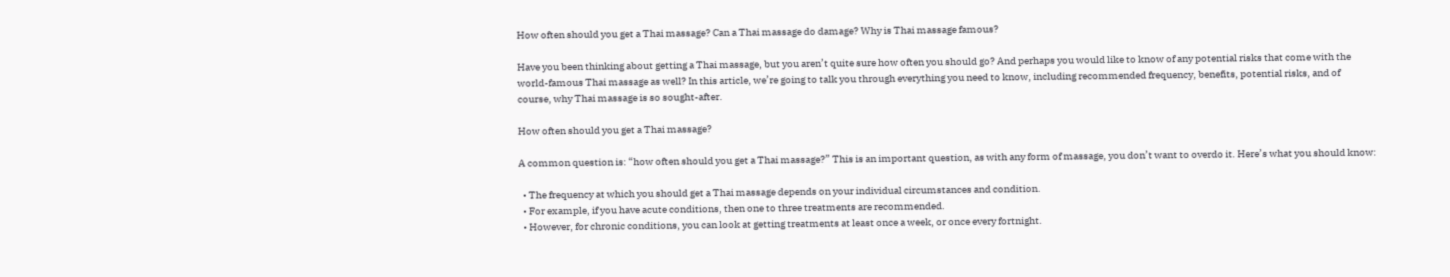How often should you get a Thai massage? Can a Thai massage do damage? Why is Thai massage famous?

Have you been thinking about getting a Thai massage, but you aren’t quite sure how often you should go? And perhaps you would like to know of any potential risks that come with the world-famous Thai massage as well? In this article, we’re going to talk you through everything you need to know, including recommended frequency, benefits, potential risks, and of course, why Thai massage is so sought-after.

How often should you get a Thai massage?

A common question is: “how often should you get a Thai massage?” This is an important question, as with any form of massage, you don’t want to overdo it. Here’s what you should know:

  • The frequency at which you should get a Thai massage depends on your individual circumstances and condition.
  • For example, if you have acute conditions, then one to three treatments are recommended.
  • However, for chronic conditions, you can look at getting treatments at least once a week, or once every fortnight.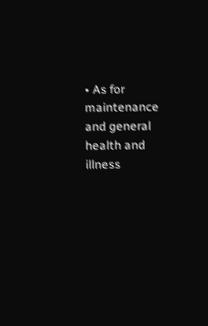• As for maintenance and general health and illness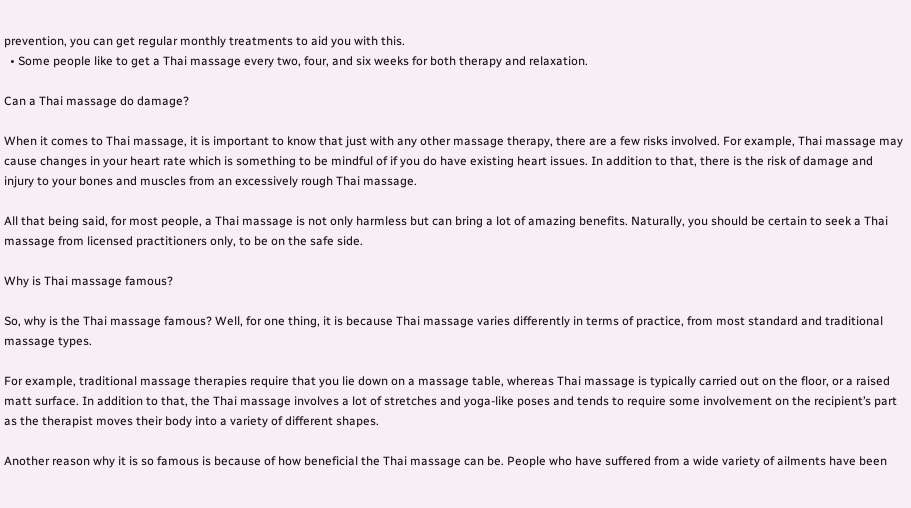prevention, you can get regular monthly treatments to aid you with this.
  • Some people like to get a Thai massage every two, four, and six weeks for both therapy and relaxation.

Can a Thai massage do damage?

When it comes to Thai massage, it is important to know that just with any other massage therapy, there are a few risks involved. For example, Thai massage may cause changes in your heart rate which is something to be mindful of if you do have existing heart issues. In addition to that, there is the risk of damage and injury to your bones and muscles from an excessively rough Thai massage.

All that being said, for most people, a Thai massage is not only harmless but can bring a lot of amazing benefits. Naturally, you should be certain to seek a Thai massage from licensed practitioners only, to be on the safe side.

Why is Thai massage famous?

So, why is the Thai massage famous? Well, for one thing, it is because Thai massage varies differently in terms of practice, from most standard and traditional massage types.

For example, traditional massage therapies require that you lie down on a massage table, whereas Thai massage is typically carried out on the floor, or a raised matt surface. In addition to that, the Thai massage involves a lot of stretches and yoga-like poses and tends to require some involvement on the recipient’s part as the therapist moves their body into a variety of different shapes.

Another reason why it is so famous is because of how beneficial the Thai massage can be. People who have suffered from a wide variety of ailments have been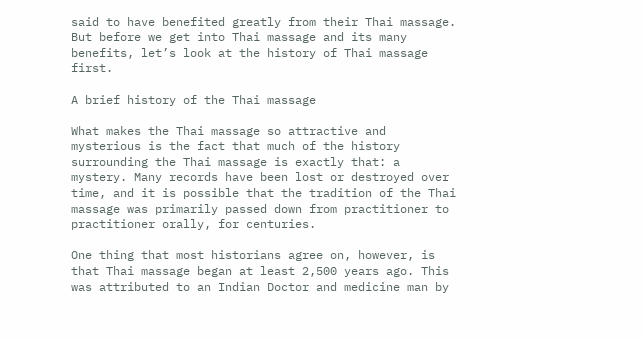said to have benefited greatly from their Thai massage. But before we get into Thai massage and its many benefits, let’s look at the history of Thai massage first.

A brief history of the Thai massage

What makes the Thai massage so attractive and mysterious is the fact that much of the history surrounding the Thai massage is exactly that: a mystery. Many records have been lost or destroyed over time, and it is possible that the tradition of the Thai massage was primarily passed down from practitioner to practitioner orally, for centuries.

One thing that most historians agree on, however, is that Thai massage began at least 2,500 years ago. This was attributed to an Indian Doctor and medicine man by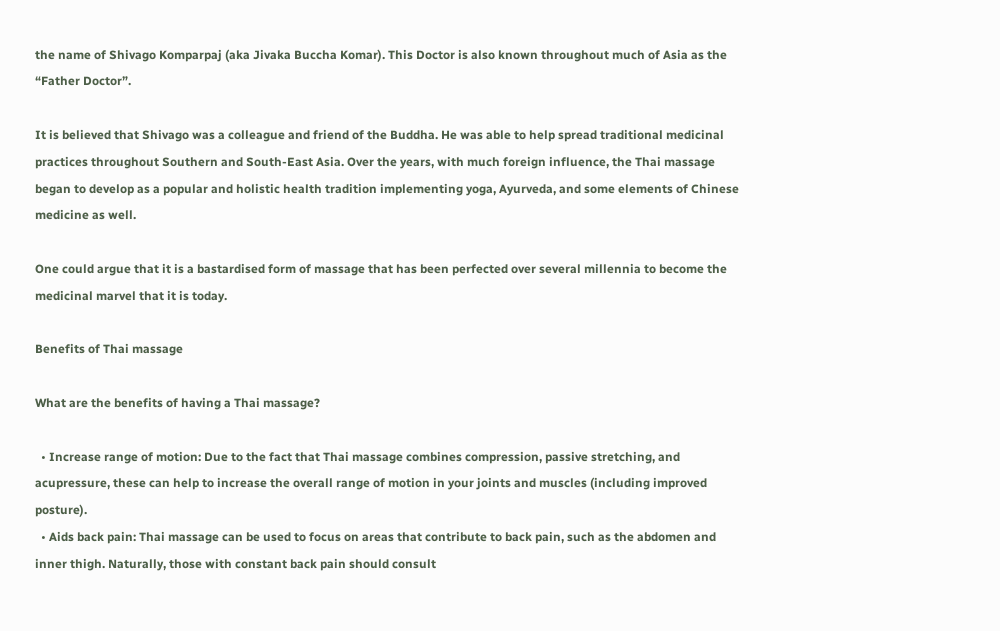the name of Shivago Komparpaj (aka Jivaka Buccha Komar). This Doctor is also known throughout much of Asia as the “Father Doctor”.

It is believed that Shivago was a colleague and friend of the Buddha. He was able to help spread traditional medicinal practices throughout Southern and South-East Asia. Over the years, with much foreign influence, the Thai massage began to develop as a popular and holistic health tradition implementing yoga, Ayurveda, and some elements of Chinese medicine as well.

One could argue that it is a bastardised form of massage that has been perfected over several millennia to become the medicinal marvel that it is today.

Benefits of Thai massage

What are the benefits of having a Thai massage?

  • Increase range of motion: Due to the fact that Thai massage combines compression, passive stretching, and acupressure, these can help to increase the overall range of motion in your joints and muscles (including improved posture).
  • Aids back pain: Thai massage can be used to focus on areas that contribute to back pain, such as the abdomen and inner thigh. Naturally, those with constant back pain should consult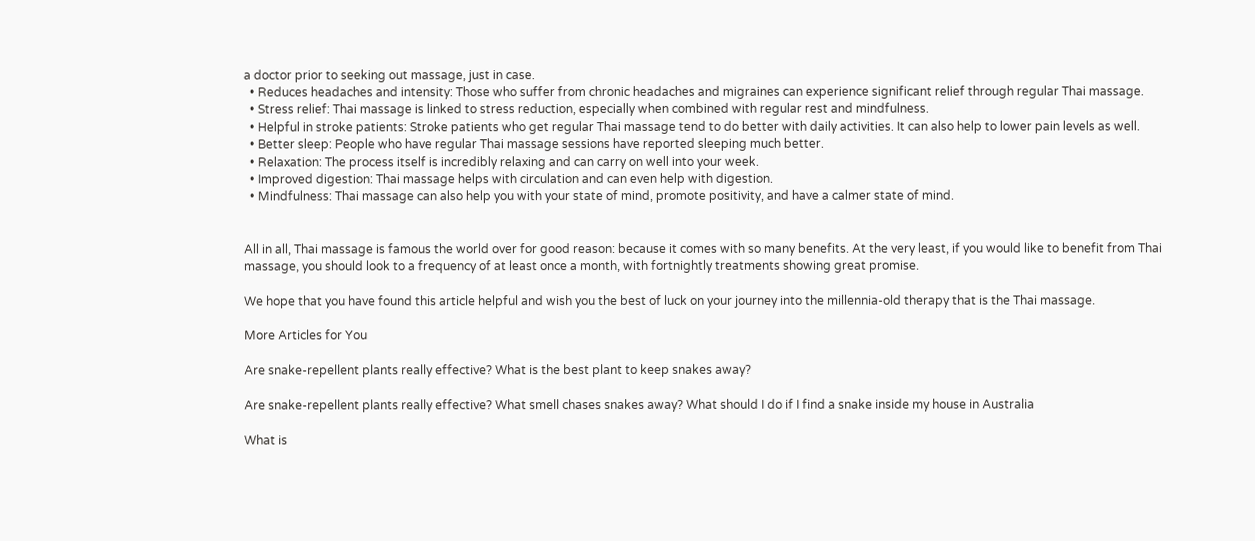a doctor prior to seeking out massage, just in case.
  • Reduces headaches and intensity: Those who suffer from chronic headaches and migraines can experience significant relief through regular Thai massage.
  • Stress relief: Thai massage is linked to stress reduction, especially when combined with regular rest and mindfulness.
  • Helpful in stroke patients: Stroke patients who get regular Thai massage tend to do better with daily activities. It can also help to lower pain levels as well.
  • Better sleep: People who have regular Thai massage sessions have reported sleeping much better.
  • Relaxation: The process itself is incredibly relaxing and can carry on well into your week.
  • Improved digestion: Thai massage helps with circulation and can even help with digestion.
  • Mindfulness: Thai massage can also help you with your state of mind, promote positivity, and have a calmer state of mind.


All in all, Thai massage is famous the world over for good reason: because it comes with so many benefits. At the very least, if you would like to benefit from Thai massage, you should look to a frequency of at least once a month, with fortnightly treatments showing great promise.

We hope that you have found this article helpful and wish you the best of luck on your journey into the millennia-old therapy that is the Thai massage.

More Articles for You

Are snake-repellent plants really effective? What is the best plant to keep snakes away?

Are snake-repellent plants really effective? What smell chases snakes away? What should I do if I find a snake inside my house in Australia

What is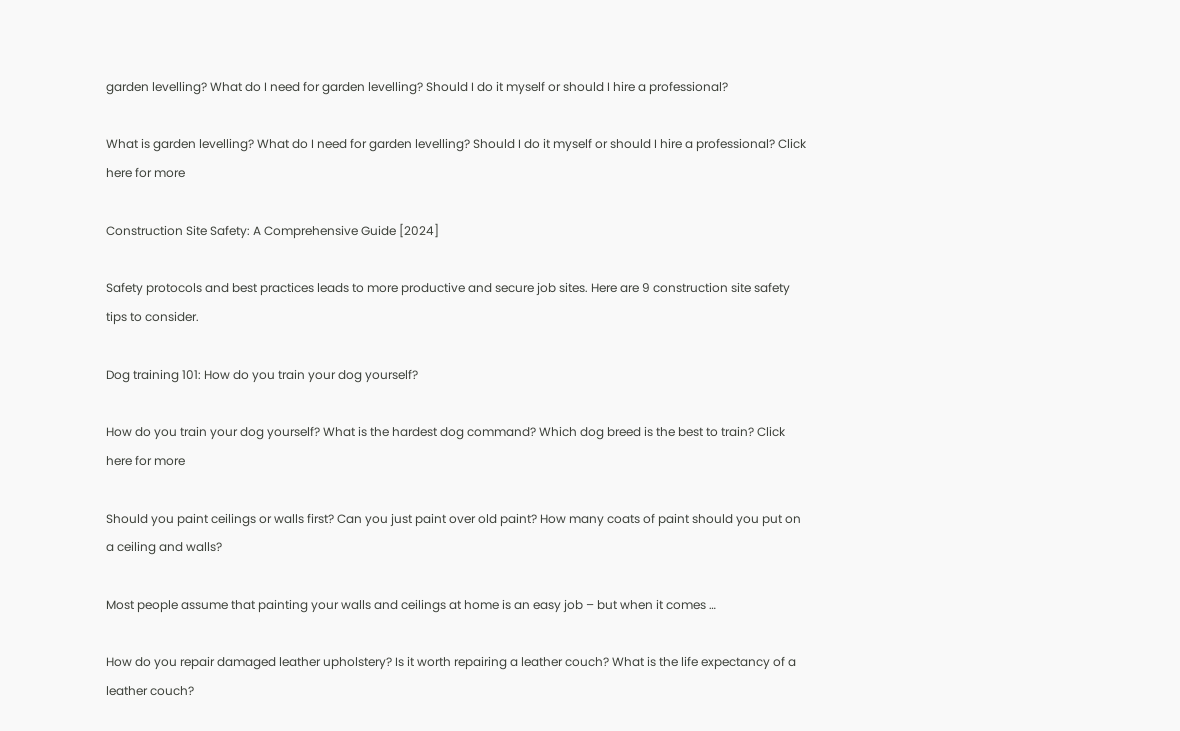garden levelling? What do I need for garden levelling? Should I do it myself or should I hire a professional?

What is garden levelling? What do I need for garden levelling? Should I do it myself or should I hire a professional? Click here for more

Construction Site Safety: A Comprehensive Guide [2024]

Safety protocols and best practices leads to more productive and secure job sites. Here are 9 construction site safety tips to consider.

Dog training 101: How do you train your dog yourself?

How do you train your dog yourself? What is the hardest dog command? Which dog breed is the best to train? Click here for more

Should you paint ceilings or walls first? Can you just paint over old paint? How many coats of paint should you put on a ceiling and walls?

Most people assume that painting your walls and ceilings at home is an easy job – but when it comes …

How do you repair damaged leather upholstery? Is it worth repairing a leather couch? What is the life expectancy of a leather couch?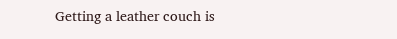Getting a leather couch is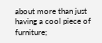about more than just having a cool piece of furniture;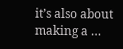it’s also about making a …